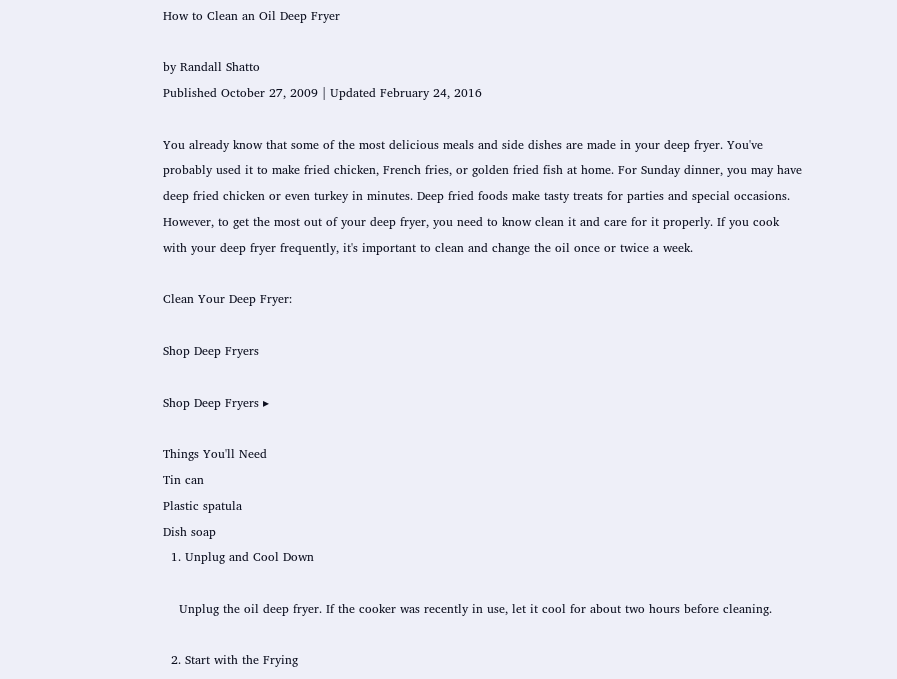How to Clean an Oil Deep Fryer

by Randall Shatto
Published October 27, 2009 | Updated February 24, 2016

You already know that some of the most delicious meals and side dishes are made in your deep fryer. You've probably used it to make fried chicken, French fries, or golden fried fish at home. For Sunday dinner, you may have deep fried chicken or even turkey in minutes. Deep fried foods make tasty treats for parties and special occasions. However, to get the most out of your deep fryer, you need to know clean it and care for it properly. If you cook with your deep fryer frequently, it's important to clean and change the oil once or twice a week.

Clean Your Deep Fryer:

Shop Deep Fryers

Shop Deep Fryers ▸

Things You'll Need
Tin can
Plastic spatula
Dish soap
  1. Unplug and Cool Down

    Unplug the oil deep fryer. If the cooker was recently in use, let it cool for about two hours before cleaning.

  2. Start with the Frying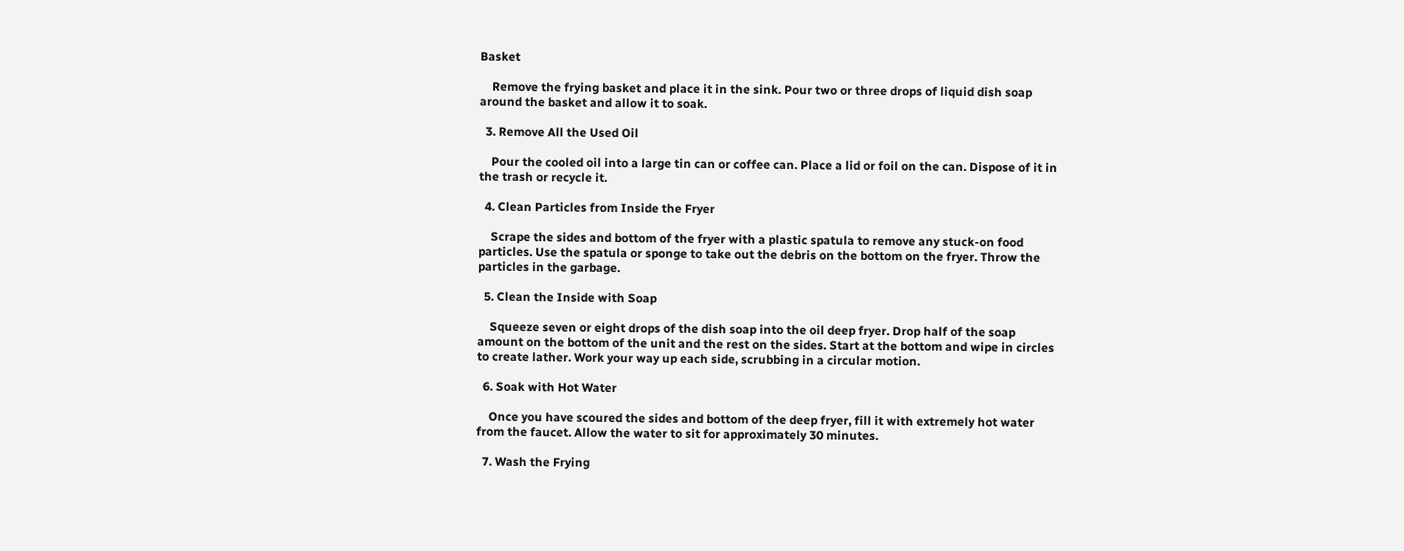Basket

    Remove the frying basket and place it in the sink. Pour two or three drops of liquid dish soap around the basket and allow it to soak.

  3. Remove All the Used Oil

    Pour the cooled oil into a large tin can or coffee can. Place a lid or foil on the can. Dispose of it in the trash or recycle it.

  4. Clean Particles from Inside the Fryer

    Scrape the sides and bottom of the fryer with a plastic spatula to remove any stuck-on food particles. Use the spatula or sponge to take out the debris on the bottom on the fryer. Throw the particles in the garbage.

  5. Clean the Inside with Soap

    Squeeze seven or eight drops of the dish soap into the oil deep fryer. Drop half of the soap amount on the bottom of the unit and the rest on the sides. Start at the bottom and wipe in circles to create lather. Work your way up each side, scrubbing in a circular motion.

  6. Soak with Hot Water

    Once you have scoured the sides and bottom of the deep fryer, fill it with extremely hot water from the faucet. Allow the water to sit for approximately 30 minutes.

  7. Wash the Frying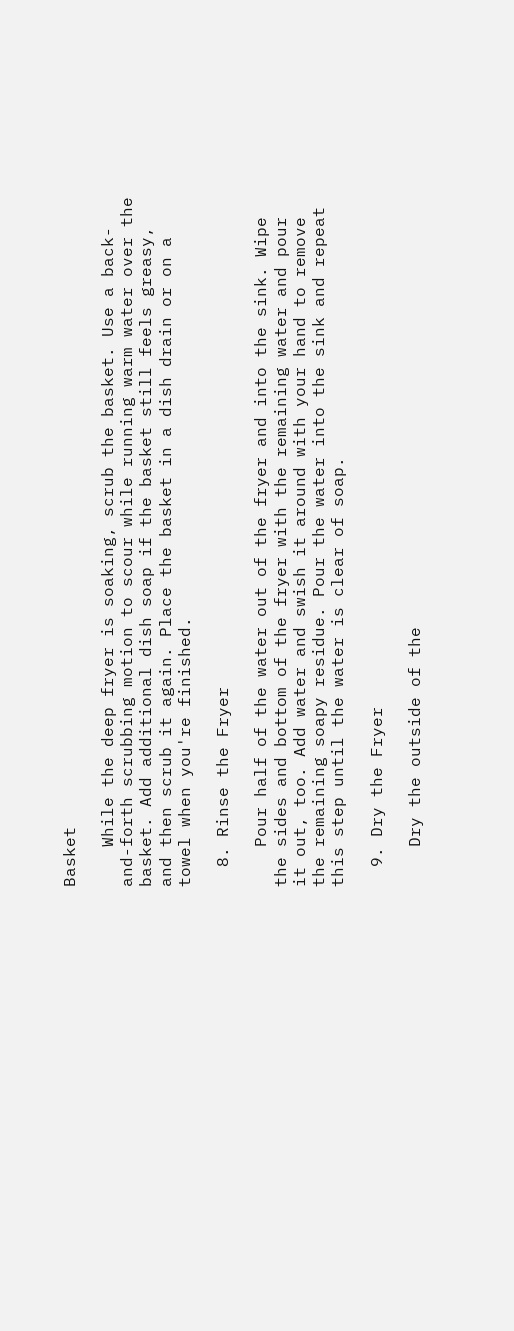Basket

    While the deep fryer is soaking, scrub the basket. Use a back-and-forth scrubbing motion to scour while running warm water over the basket. Add additional dish soap if the basket still feels greasy, and then scrub it again. Place the basket in a dish drain or on a towel when you're finished.

  8. Rinse the Fryer

    Pour half of the water out of the fryer and into the sink. Wipe the sides and bottom of the fryer with the remaining water and pour it out, too. Add water and swish it around with your hand to remove the remaining soapy residue. Pour the water into the sink and repeat this step until the water is clear of soap.

  9. Dry the Fryer

    Dry the outside of the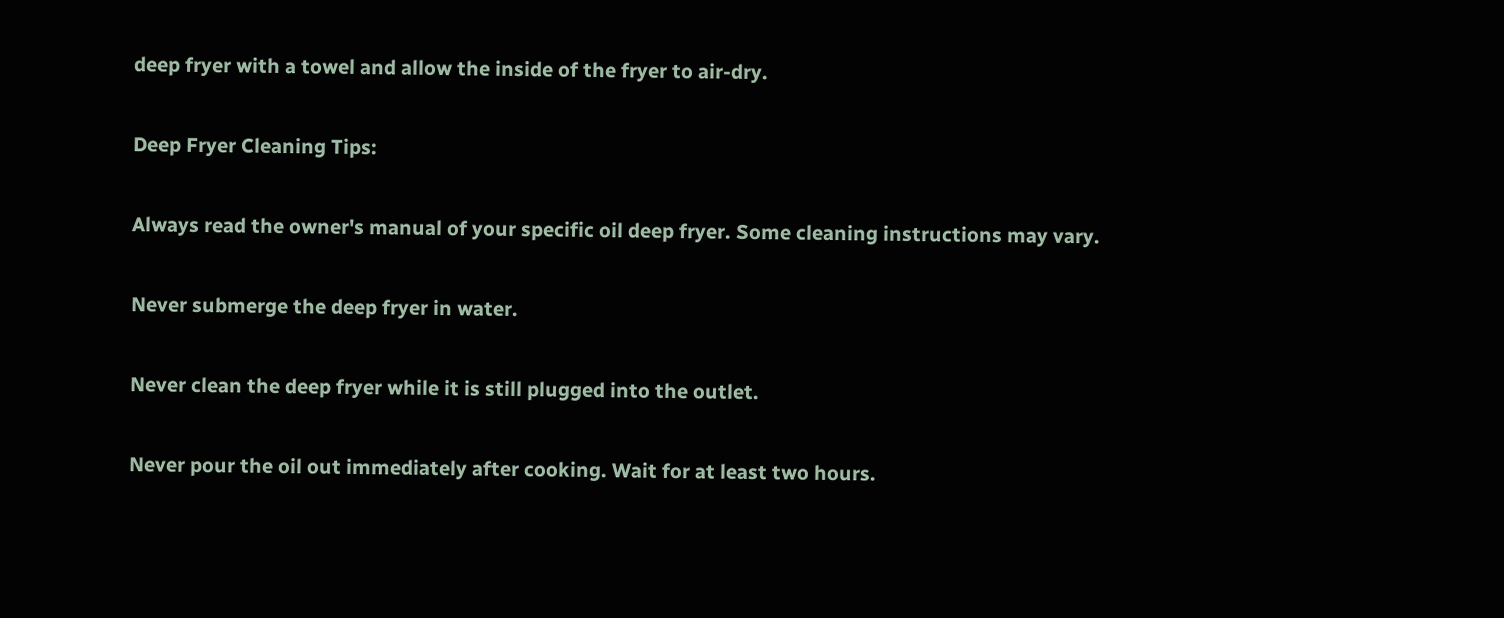deep fryer with a towel and allow the inside of the fryer to air-dry.

Deep Fryer Cleaning Tips:

Always read the owner's manual of your specific oil deep fryer. Some cleaning instructions may vary.

Never submerge the deep fryer in water.

Never clean the deep fryer while it is still plugged into the outlet.

Never pour the oil out immediately after cooking. Wait for at least two hours.